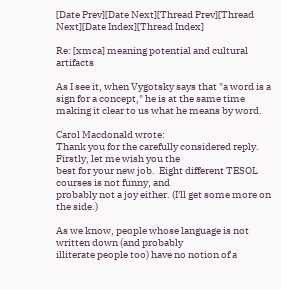[Date Prev][Date Next][Thread Prev][Thread Next][Date Index][Thread Index]

Re: [xmca] meaning potential and cultural artifacts

As I see it, when Vygotsky says that "a word is a sign for a concept," he is at the same time making it clear to us what he means by word.

Carol Macdonald wrote:
Thank you for the carefully considered reply.  Firstly, let me wish you the
best for your new job.  Eight different TESOL courses is not funny, and
probably not a joy either. (I'll get some more on the side.)

As we know, people whose language is not written down (and probably
illiterate people too) have no notion of a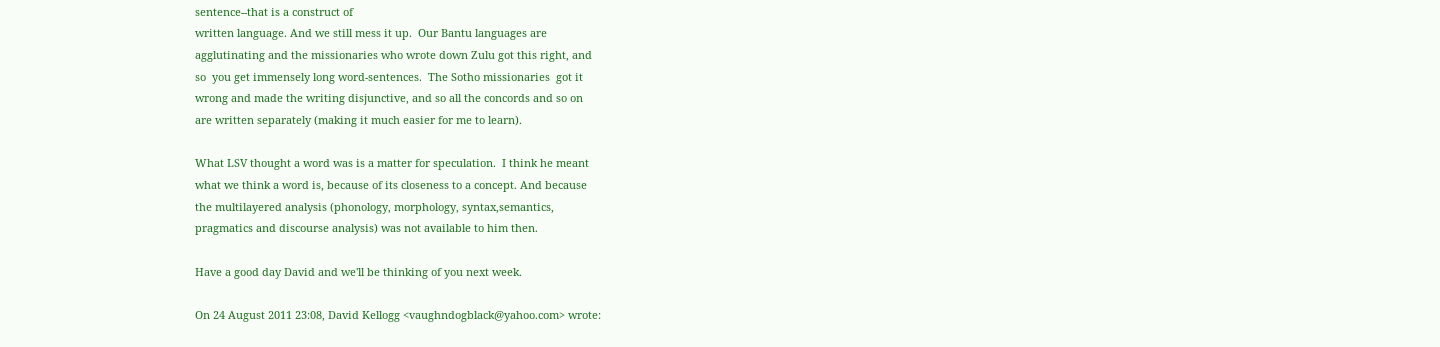sentence--that is a construct of
written language. And we still mess it up.  Our Bantu languages are
agglutinating and the missionaries who wrote down Zulu got this right, and
so  you get immensely long word-sentences.  The Sotho missionaries  got it
wrong and made the writing disjunctive, and so all the concords and so on
are written separately (making it much easier for me to learn).

What LSV thought a word was is a matter for speculation.  I think he meant
what we think a word is, because of its closeness to a concept. And because
the multilayered analysis (phonology, morphology, syntax,semantics,
pragmatics and discourse analysis) was not available to him then.

Have a good day David and we'll be thinking of you next week.

On 24 August 2011 23:08, David Kellogg <vaughndogblack@yahoo.com> wrote: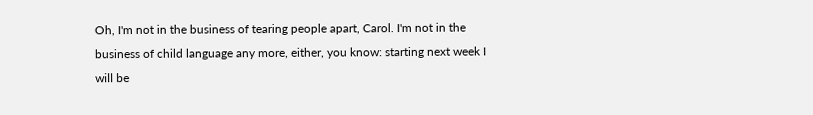Oh, I'm not in the business of tearing people apart, Carol. I'm not in the
business of child language any more, either, you know: starting next week I
will be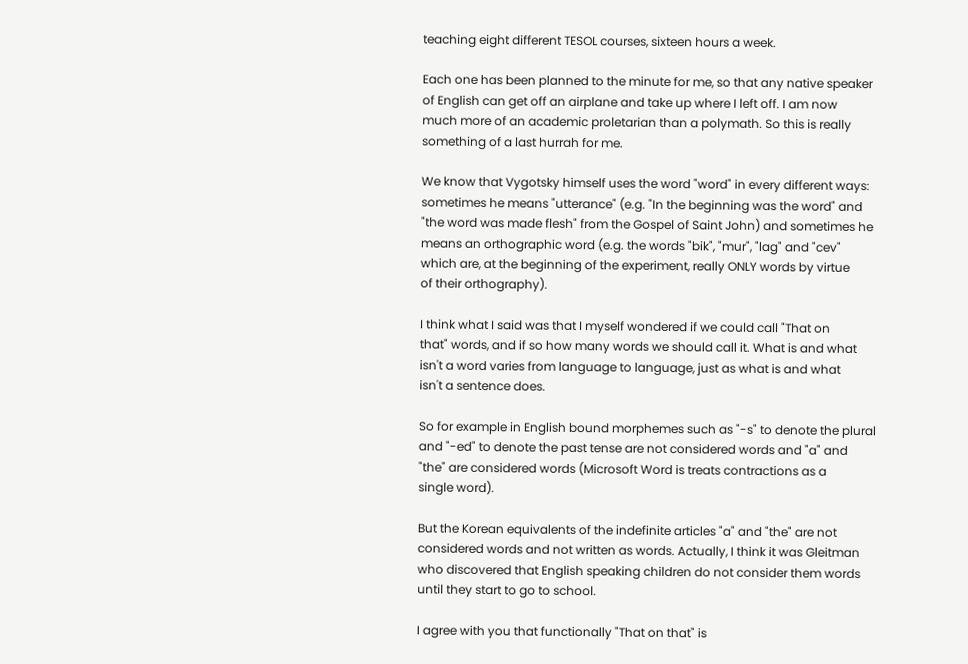teaching eight different TESOL courses, sixteen hours a week.

Each one has been planned to the minute for me, so that any native speaker
of English can get off an airplane and take up where I left off. I am now
much more of an academic proletarian than a polymath. So this is really
something of a last hurrah for me.

We know that Vygotsky himself uses the word "word" in every different ways:
sometimes he means "utterance" (e.g. "In the beginning was the word" and
"the word was made flesh" from the Gospel of Saint John) and sometimes he
means an orthographic word (e.g. the words "bik", "mur", "lag" and "cev"
which are, at the beginning of the experiment, really ONLY words by virtue
of their orthography).

I think what I said was that I myself wondered if we could call "That on
that" words, and if so how many words we should call it. What is and what
isn't a word varies from language to language, just as what is and what
isn't a sentence does.

So for example in English bound morphemes such as "-s" to denote the plural
and "-ed" to denote the past tense are not considered words and "a" and
"the" are considered words (Microsoft Word is treats contractions as a
single word).

But the Korean equivalents of the indefinite articles "a" and "the" are not
considered words and not written as words. Actually, I think it was Gleitman
who discovered that English speaking children do not consider them words
until they start to go to school.

I agree with you that functionally "That on that" is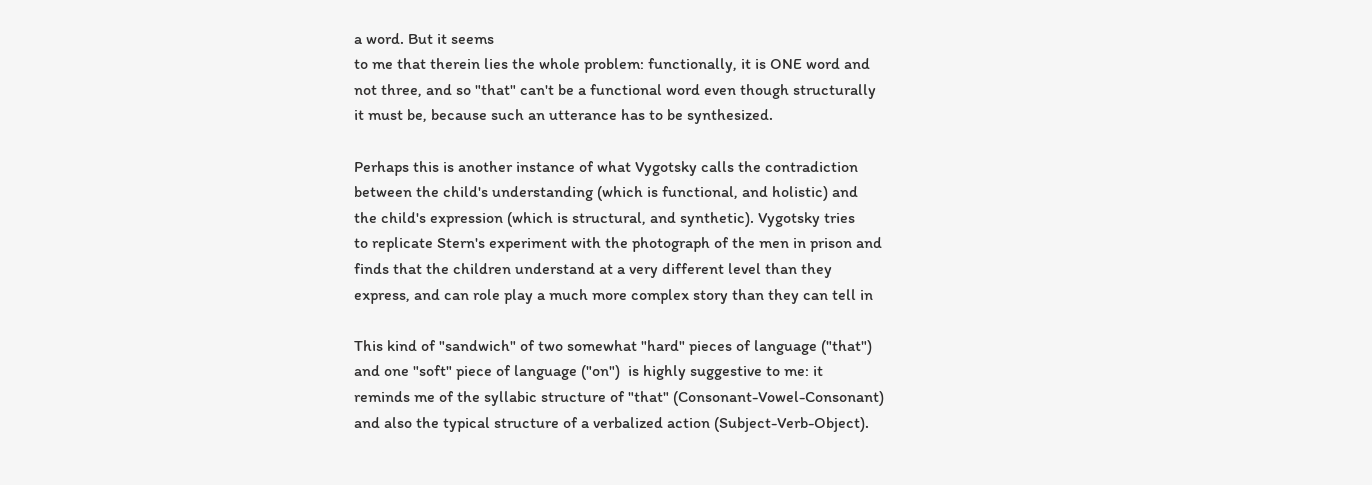a word. But it seems
to me that therein lies the whole problem: functionally, it is ONE word and
not three, and so "that" can't be a functional word even though structurally
it must be, because such an utterance has to be synthesized.

Perhaps this is another instance of what Vygotsky calls the contradiction
between the child's understanding (which is functional, and holistic) and
the child's expression (which is structural, and synthetic). Vygotsky tries
to replicate Stern's experiment with the photograph of the men in prison and
finds that the children understand at a very different level than they
express, and can role play a much more complex story than they can tell in

This kind of "sandwich" of two somewhat "hard" pieces of language ("that")
and one "soft" piece of language ("on")  is highly suggestive to me: it
reminds me of the syllabic structure of "that" (Consonant-Vowel-Consonant)
and also the typical structure of a verbalized action (Subject-Verb-Object).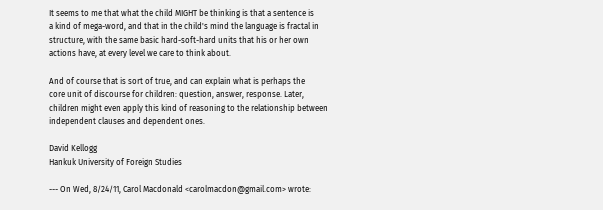It seems to me that what the child MIGHT be thinking is that a sentence is
a kind of mega-word, and that in the child's mind the language is fractal in
structure, with the same basic hard-soft-hard units that his or her own
actions have, at every level we care to think about.

And of course that is sort of true, and can explain what is perhaps the
core unit of discourse for children: question, answer, response. Later,
children might even apply this kind of reasoning to the relationship between
independent clauses and dependent ones.

David Kellogg
Hankuk University of Foreign Studies

--- On Wed, 8/24/11, Carol Macdonald <carolmacdon@gmail.com> wrote: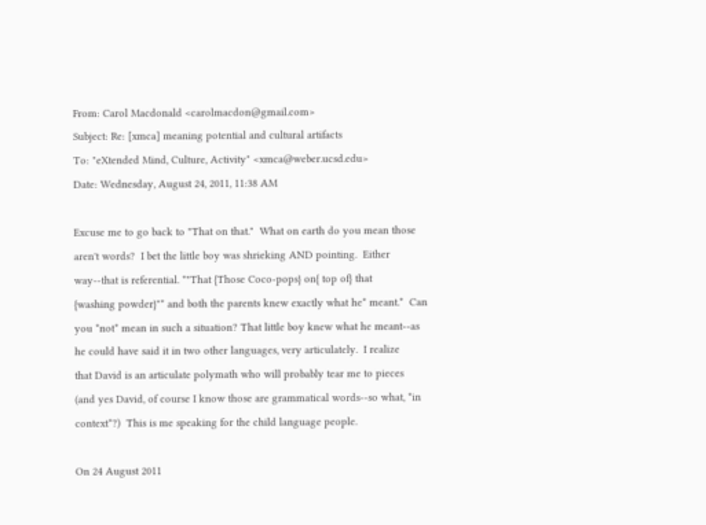From: Carol Macdonald <carolmacdon@gmail.com>
Subject: Re: [xmca] meaning potential and cultural artifacts
To: "eXtended Mind, Culture, Activity" <xmca@weber.ucsd.edu>
Date: Wednesday, August 24, 2011, 11:38 AM

Excuse me to go back to "That on that."  What on earth do you mean those
aren't words?  I bet the little boy was shrieking AND pointing.  Either
way--that is referential. *"That {Those Coco-pops} on{ top of} that
{washing powder}"* and both the parents knew exactly what he* meant.*  Can
you *not* mean in such a situation? That little boy knew what he meant--as
he could have said it in two other languages, very articulately.  I realize
that David is an articulate polymath who will probably tear me to pieces
(and yes David, of course I know those are grammatical words--so what, *in
context*?)  This is me speaking for the child language people.

On 24 August 2011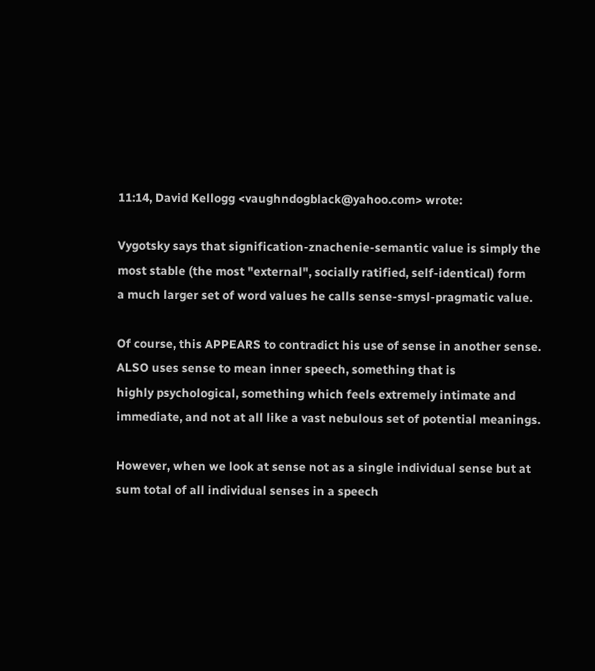11:14, David Kellogg <vaughndogblack@yahoo.com> wrote:

Vygotsky says that signification-znachenie-semantic value is simply the
most stable (the most "external", socially ratified, self-identical) form
a much larger set of word values he calls sense-smysl-pragmatic value.

Of course, this APPEARS to contradict his use of sense in another sense.
ALSO uses sense to mean inner speech, something that is
highly psychological, something which feels extremely intimate and
immediate, and not at all like a vast nebulous set of potential meanings.

However, when we look at sense not as a single individual sense but at
sum total of all individual senses in a speech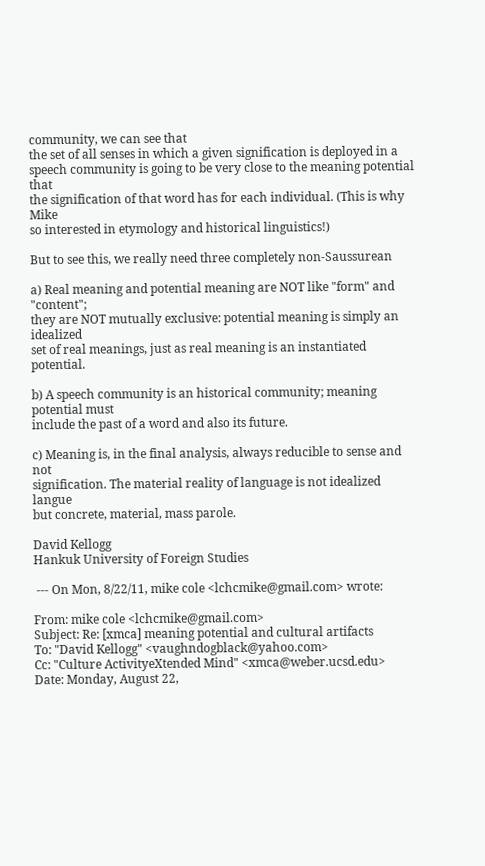community, we can see that
the set of all senses in which a given signification is deployed in a
speech community is going to be very close to the meaning potential that
the signification of that word has for each individual. (This is why Mike
so interested in etymology and historical linguistics!)

But to see this, we really need three completely non-Saussurean

a) Real meaning and potential meaning are NOT like "form" and "content";
they are NOT mutually exclusive: potential meaning is simply an idealized
set of real meanings, just as real meaning is an instantiated potential.

b) A speech community is an historical community; meaning potential must
include the past of a word and also its future.

c) Meaning is, in the final analysis, always reducible to sense and not
signification. The material reality of language is not idealized langue
but concrete, material, mass parole.

David Kellogg
Hankuk University of Foreign Studies

 --- On Mon, 8/22/11, mike cole <lchcmike@gmail.com> wrote:

From: mike cole <lchcmike@gmail.com>
Subject: Re: [xmca] meaning potential and cultural artifacts
To: "David Kellogg" <vaughndogblack@yahoo.com>
Cc: "Culture ActivityeXtended Mind" <xmca@weber.ucsd.edu>
Date: Monday, August 22,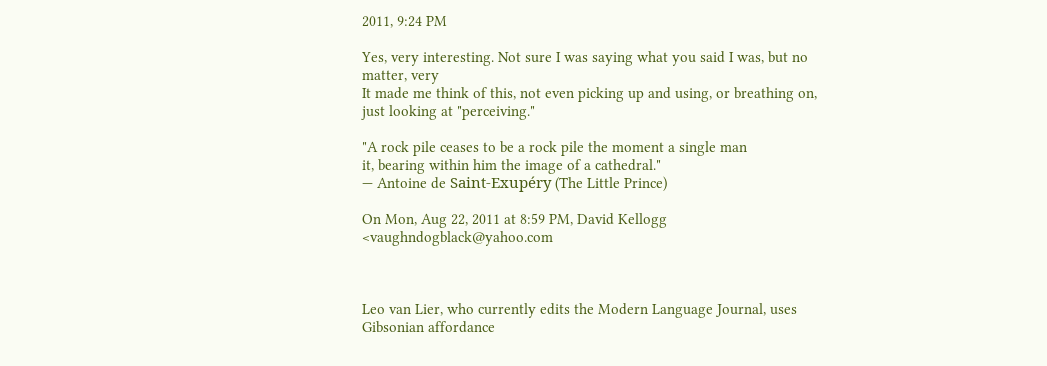2011, 9:24 PM

Yes, very interesting. Not sure I was saying what you said I was, but no
matter, very
It made me think of this, not even picking up and using, or breathing on,
just looking at "perceiving."

"A rock pile ceases to be a rock pile the moment a single man
it, bearing within him the image of a cathedral."
— Antoine de Saint-Exupéry (The Little Prince)

On Mon, Aug 22, 2011 at 8:59 PM, David Kellogg <vaughndogblack@yahoo.com



Leo van Lier, who currently edits the Modern Language Journal, uses
Gibsonian affordance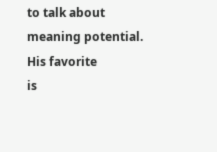to talk about meaning potential. His favorite
is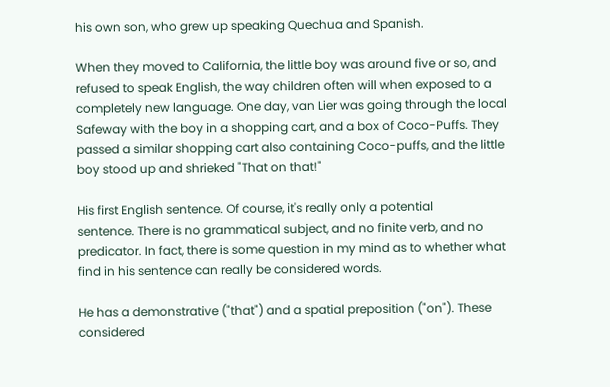his own son, who grew up speaking Quechua and Spanish.

When they moved to California, the little boy was around five or so, and
refused to speak English, the way children often will when exposed to a
completely new language. One day, van Lier was going through the local
Safeway with the boy in a shopping cart, and a box of Coco-Puffs. They
passed a similar shopping cart also containing Coco-puffs, and the little
boy stood up and shrieked "That on that!"

His first English sentence. Of course, it's really only a potential
sentence. There is no grammatical subject, and no finite verb, and no
predicator. In fact, there is some question in my mind as to whether what
find in his sentence can really be considered words.

He has a demonstrative ("that") and a spatial preposition ("on"). These
considered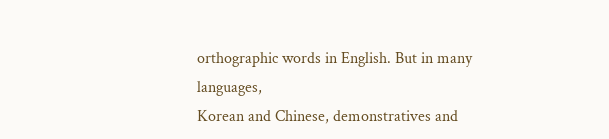orthographic words in English. But in many languages,
Korean and Chinese, demonstratives and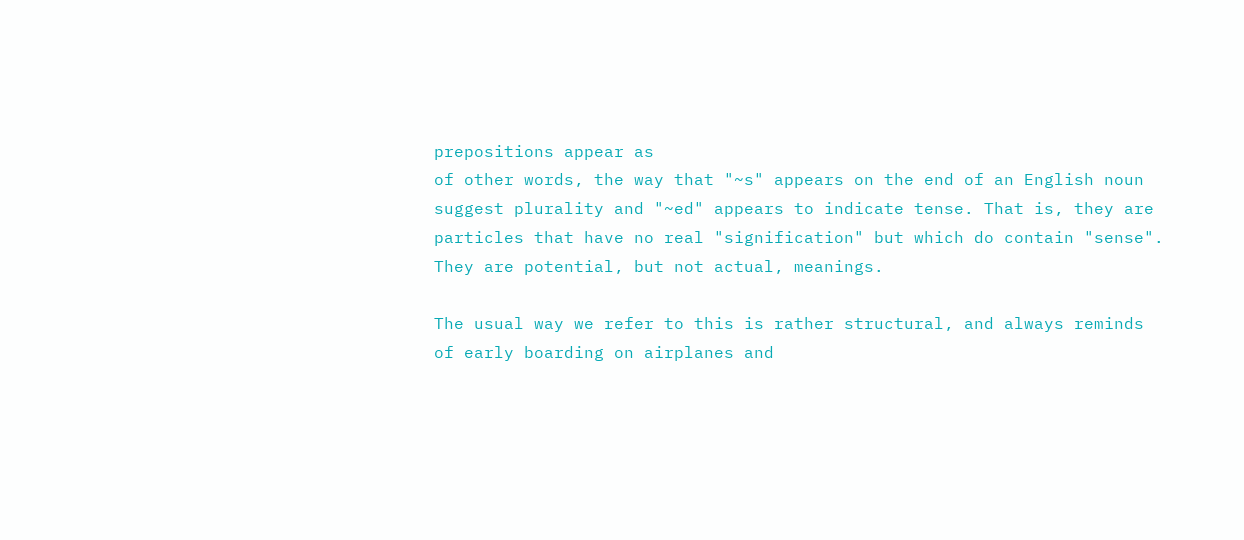prepositions appear as
of other words, the way that "~s" appears on the end of an English noun
suggest plurality and "~ed" appears to indicate tense. That is, they are
particles that have no real "signification" but which do contain "sense".
They are potential, but not actual, meanings.

The usual way we refer to this is rather structural, and always reminds
of early boarding on airplanes and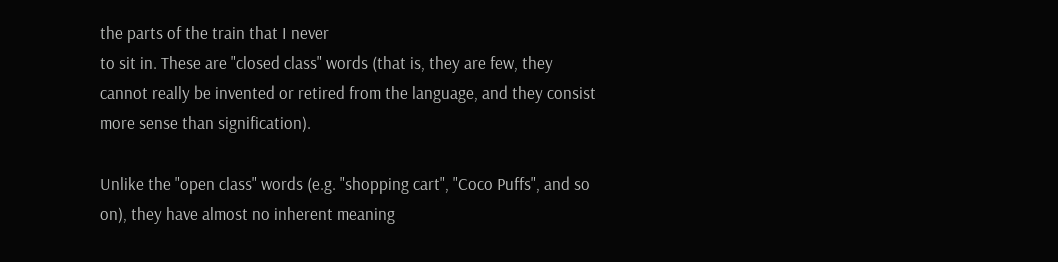the parts of the train that I never
to sit in. These are "closed class" words (that is, they are few, they
cannot really be invented or retired from the language, and they consist
more sense than signification).

Unlike the "open class" words (e.g. "shopping cart", "Coco Puffs", and so
on), they have almost no inherent meaning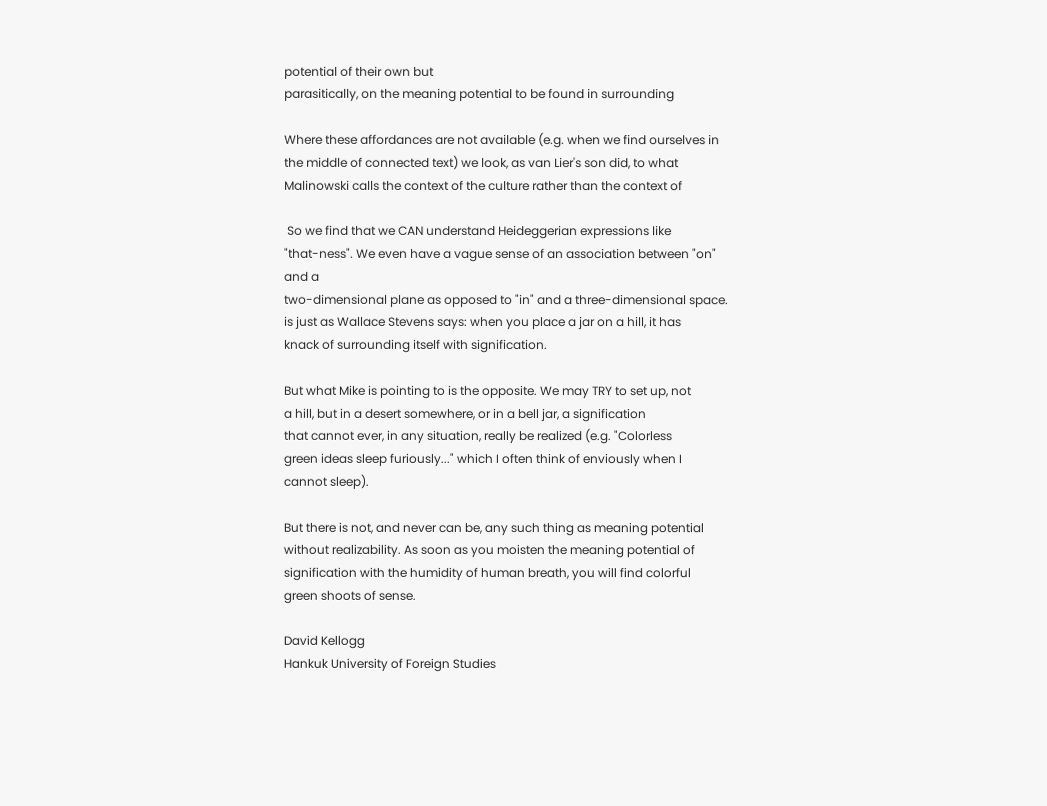potential of their own but
parasitically, on the meaning potential to be found in surrounding

Where these affordances are not available (e.g. when we find ourselves in
the middle of connected text) we look, as van Lier's son did, to what
Malinowski calls the context of the culture rather than the context of

 So we find that we CAN understand Heideggerian expressions like
"that-ness". We even have a vague sense of an association between "on"
and a
two-dimensional plane as opposed to "in" and a three-dimensional space.
is just as Wallace Stevens says: when you place a jar on a hill, it has
knack of surrounding itself with signification.

But what Mike is pointing to is the opposite. We may TRY to set up, not
a hill, but in a desert somewhere, or in a bell jar, a signification
that cannot ever, in any situation, really be realized (e.g. "Colorless
green ideas sleep furiously..." which I often think of enviously when I
cannot sleep).

But there is not, and never can be, any such thing as meaning potential
without realizability. As soon as you moisten the meaning potential of
signification with the humidity of human breath, you will find colorful
green shoots of sense.

David Kellogg
Hankuk University of Foreign Studies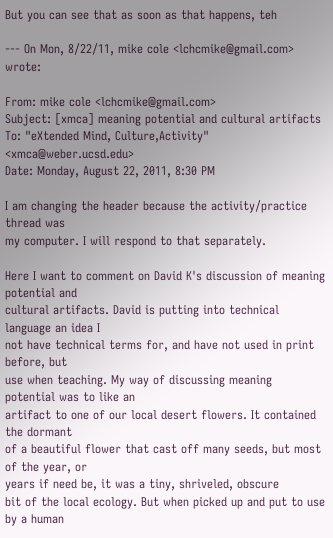But you can see that as soon as that happens, teh

--- On Mon, 8/22/11, mike cole <lchcmike@gmail.com> wrote:

From: mike cole <lchcmike@gmail.com>
Subject: [xmca] meaning potential and cultural artifacts
To: "eXtended Mind, Culture,Activity" <xmca@weber.ucsd.edu>
Date: Monday, August 22, 2011, 8:30 PM

I am changing the header because the activity/practice thread was
my computer. I will respond to that separately.

Here I want to comment on David K's discussion of meaning potential and
cultural artifacts. David is putting into technical language an idea I
not have technical terms for, and have not used in print before, but
use when teaching. My way of discussing meaning potential was to like an
artifact to one of our local desert flowers. It contained the dormant
of a beautiful flower that cast off many seeds, but most of the year, or
years if need be, it was a tiny, shriveled, obscure
bit of the local ecology. But when picked up and put to use by a human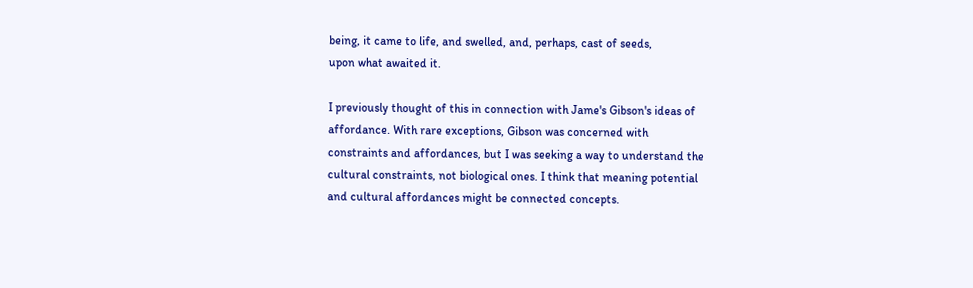being, it came to life, and swelled, and, perhaps, cast of seeds,
upon what awaited it.

I previously thought of this in connection with Jame's Gibson's ideas of
affordance. With rare exceptions, Gibson was concerned with
constraints and affordances, but I was seeking a way to understand the
cultural constraints, not biological ones. I think that meaning potential
and cultural affordances might be connected concepts.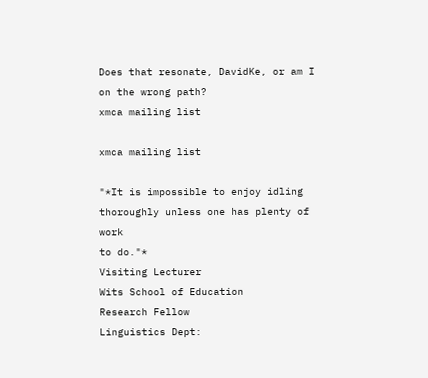Does that resonate, DavidKe, or am I on the wrong path?
xmca mailing list

xmca mailing list

"*It is impossible to enjoy idling thoroughly unless one has plenty of work
to do."*
Visiting Lecturer
Wits School of Education
Research Fellow
Linguistics Dept: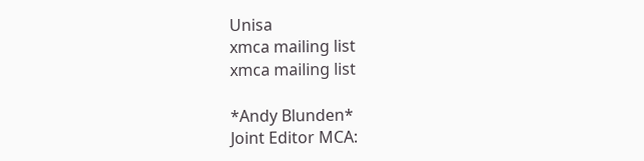Unisa
xmca mailing list
xmca mailing list

*Andy Blunden*
Joint Editor MCA: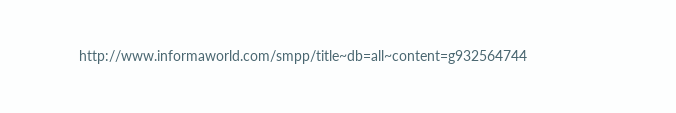http://www.informaworld.com/smpp/title~db=all~content=g932564744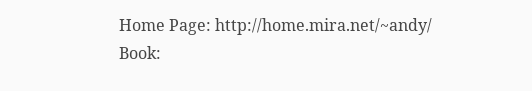Home Page: http://home.mira.net/~andy/
Book: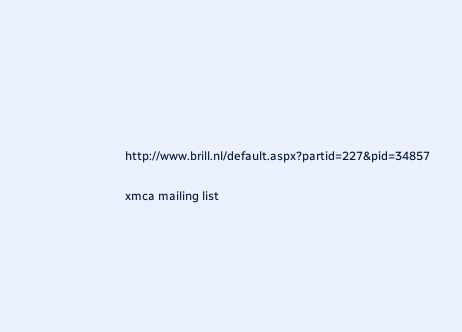http://www.brill.nl/default.aspx?partid=227&pid=34857

xmca mailing list